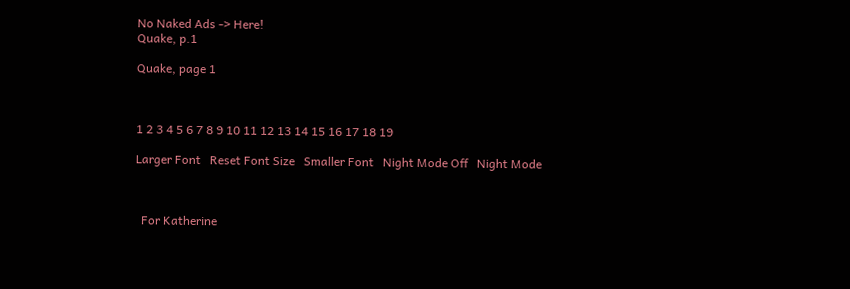No Naked Ads -> Here!
Quake, p.1

Quake, page 1



1 2 3 4 5 6 7 8 9 10 11 12 13 14 15 16 17 18 19

Larger Font   Reset Font Size   Smaller Font   Night Mode Off   Night Mode



  For Katherine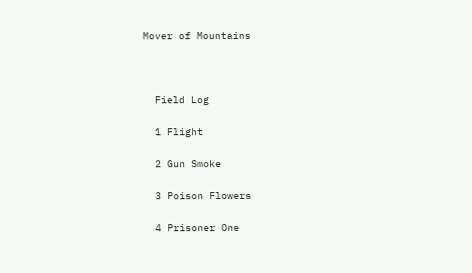Mover of Mountains



  Field Log

  1 Flight

  2 Gun Smoke

  3 Poison Flowers

  4 Prisoner One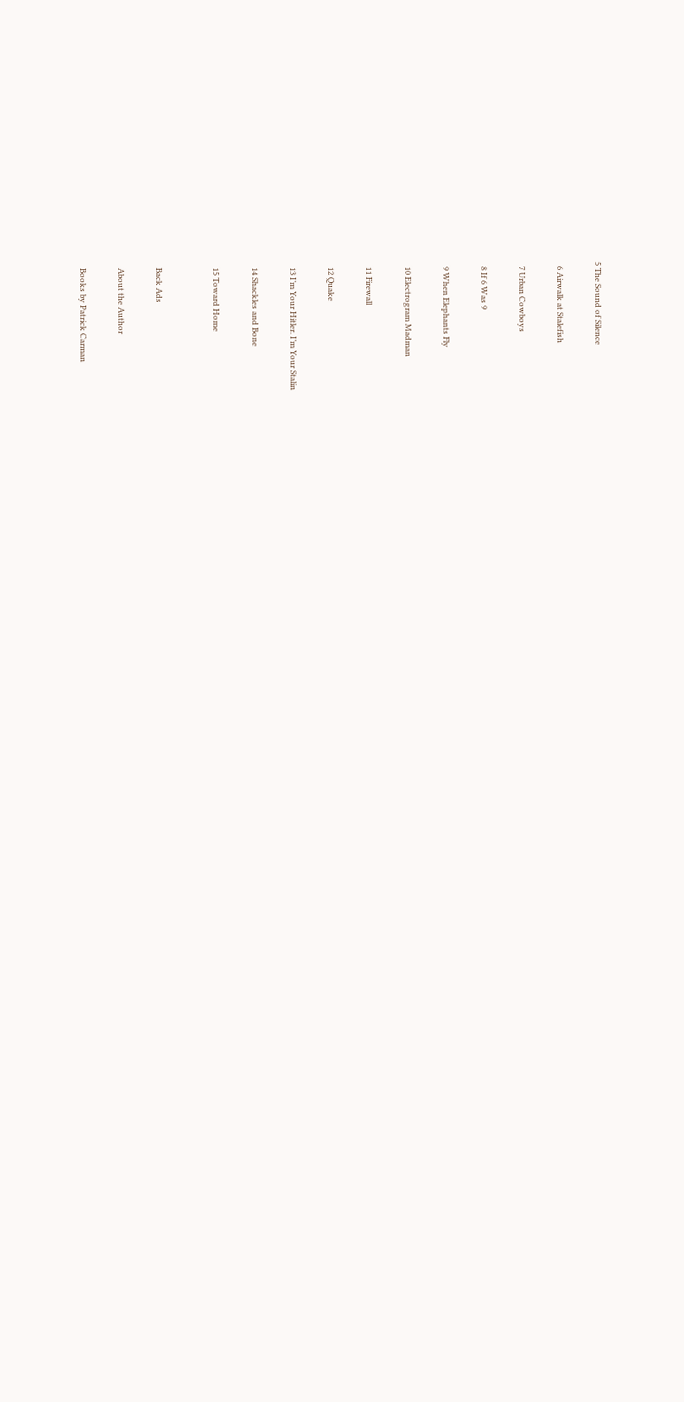5 The Sound of Silence

  6 Airwalk at Stalefish

  7 Urban Cowboys

  8 If 6 Was 9

  9 When Elephants Fly

  10 Electrogram Madman

  11 Firewall

  12 Quake

  13 I’m Your Hitler. I’m Your Stalin

  14 Shackles and Bone

  15 Toward Home


  Back Ads

  About the Author

  Books by Patrick Carman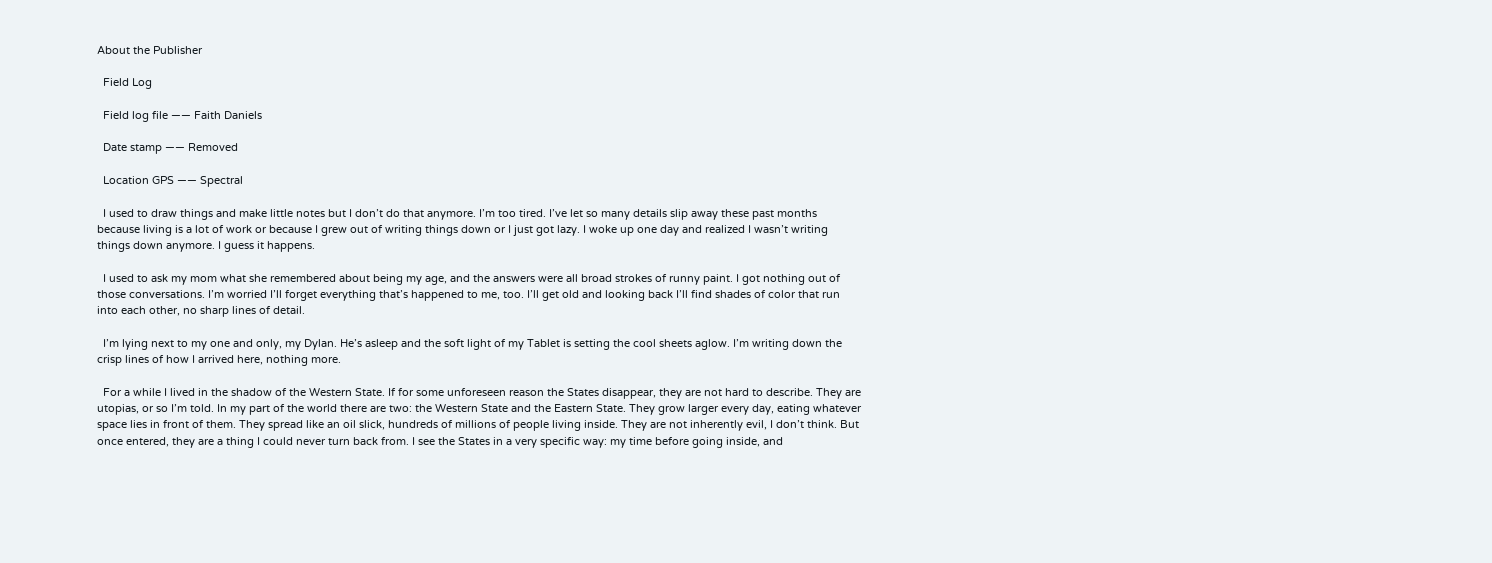About the Publisher

  Field Log

  Field log file —— Faith Daniels

  Date stamp —— Removed

  Location GPS —— Spectral

  I used to draw things and make little notes but I don’t do that anymore. I’m too tired. I’ve let so many details slip away these past months because living is a lot of work or because I grew out of writing things down or I just got lazy. I woke up one day and realized I wasn’t writing things down anymore. I guess it happens.

  I used to ask my mom what she remembered about being my age, and the answers were all broad strokes of runny paint. I got nothing out of those conversations. I’m worried I’ll forget everything that’s happened to me, too. I’ll get old and looking back I’ll find shades of color that run into each other, no sharp lines of detail.

  I’m lying next to my one and only, my Dylan. He’s asleep and the soft light of my Tablet is setting the cool sheets aglow. I’m writing down the crisp lines of how I arrived here, nothing more.

  For a while I lived in the shadow of the Western State. If for some unforeseen reason the States disappear, they are not hard to describe. They are utopias, or so I’m told. In my part of the world there are two: the Western State and the Eastern State. They grow larger every day, eating whatever space lies in front of them. They spread like an oil slick, hundreds of millions of people living inside. They are not inherently evil, I don’t think. But once entered, they are a thing I could never turn back from. I see the States in a very specific way: my time before going inside, and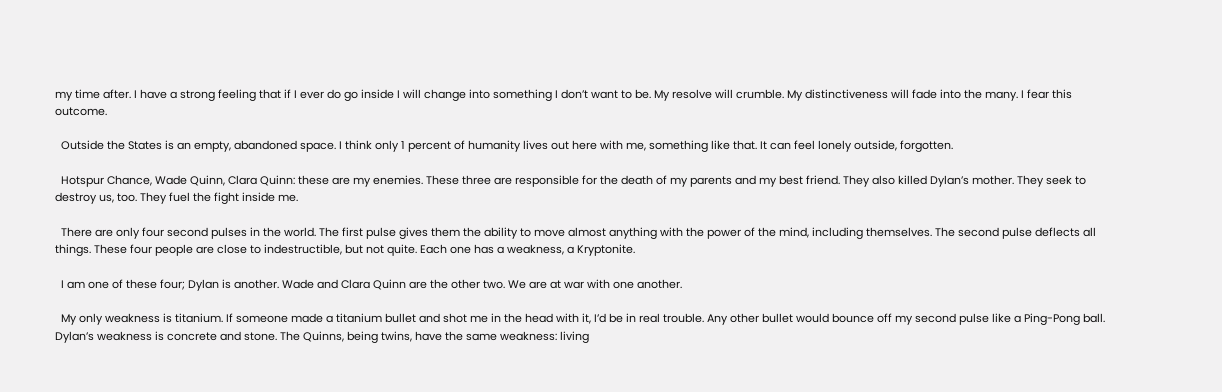my time after. I have a strong feeling that if I ever do go inside I will change into something I don’t want to be. My resolve will crumble. My distinctiveness will fade into the many. I fear this outcome.

  Outside the States is an empty, abandoned space. I think only 1 percent of humanity lives out here with me, something like that. It can feel lonely outside, forgotten.

  Hotspur Chance, Wade Quinn, Clara Quinn: these are my enemies. These three are responsible for the death of my parents and my best friend. They also killed Dylan’s mother. They seek to destroy us, too. They fuel the fight inside me.

  There are only four second pulses in the world. The first pulse gives them the ability to move almost anything with the power of the mind, including themselves. The second pulse deflects all things. These four people are close to indestructible, but not quite. Each one has a weakness, a Kryptonite.

  I am one of these four; Dylan is another. Wade and Clara Quinn are the other two. We are at war with one another.

  My only weakness is titanium. If someone made a titanium bullet and shot me in the head with it, I’d be in real trouble. Any other bullet would bounce off my second pulse like a Ping-Pong ball. Dylan’s weakness is concrete and stone. The Quinns, being twins, have the same weakness: living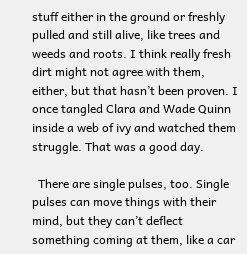stuff either in the ground or freshly pulled and still alive, like trees and weeds and roots. I think really fresh dirt might not agree with them, either, but that hasn’t been proven. I once tangled Clara and Wade Quinn inside a web of ivy and watched them struggle. That was a good day.

  There are single pulses, too. Single pulses can move things with their mind, but they can’t deflect something coming at them, like a car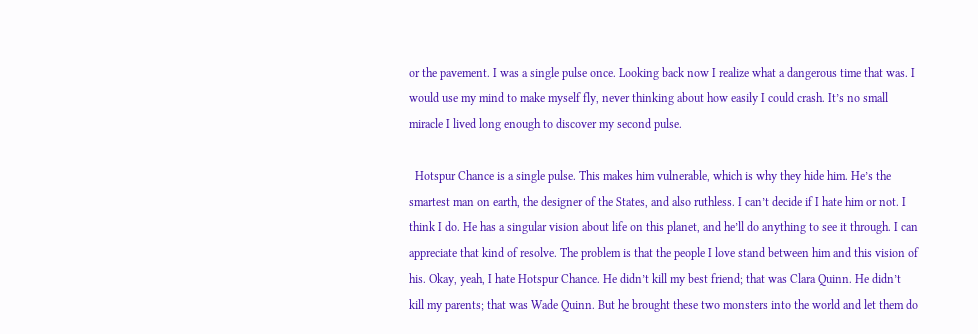or the pavement. I was a single pulse once. Looking back now I realize what a dangerous time that was. I would use my mind to make myself fly, never thinking about how easily I could crash. It’s no small miracle I lived long enough to discover my second pulse.

  Hotspur Chance is a single pulse. This makes him vulnerable, which is why they hide him. He’s the smartest man on earth, the designer of the States, and also ruthless. I can’t decide if I hate him or not. I think I do. He has a singular vision about life on this planet, and he’ll do anything to see it through. I can appreciate that kind of resolve. The problem is that the people I love stand between him and this vision of his. Okay, yeah, I hate Hotspur Chance. He didn’t kill my best friend; that was Clara Quinn. He didn’t kill my parents; that was Wade Quinn. But he brought these two monsters into the world and let them do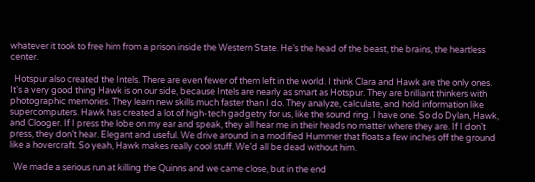whatever it took to free him from a prison inside the Western State. He’s the head of the beast, the brains, the heartless center.

  Hotspur also created the Intels. There are even fewer of them left in the world. I think Clara and Hawk are the only ones. It’s a very good thing Hawk is on our side, because Intels are nearly as smart as Hotspur. They are brilliant thinkers with photographic memories. They learn new skills much faster than I do. They analyze, calculate, and hold information like supercomputers. Hawk has created a lot of high-tech gadgetry for us, like the sound ring. I have one. So do Dylan, Hawk, and Clooger. If I press the lobe on my ear and speak, they all hear me in their heads no matter where they are. If I don’t press, they don’t hear. Elegant and useful. We drive around in a modified Hummer that floats a few inches off the ground like a hovercraft. So yeah, Hawk makes really cool stuff. We’d all be dead without him.

  We made a serious run at killing the Quinns and we came close, but in the end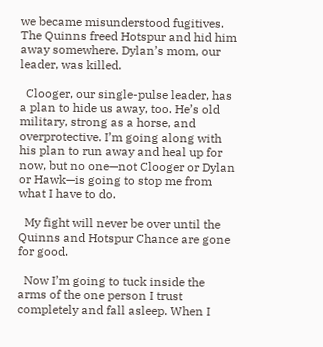we became misunderstood fugitives. The Quinns freed Hotspur and hid him away somewhere. Dylan’s mom, our leader, was killed.

  Clooger, our single-pulse leader, has a plan to hide us away, too. He’s old military, strong as a horse, and overprotective. I’m going along with his plan to run away and heal up for now, but no one—not Clooger or Dylan or Hawk—is going to stop me from what I have to do.

  My fight will never be over until the Quinns and Hotspur Chance are gone for good.

  Now I’m going to tuck inside the arms of the one person I trust completely and fall asleep. When I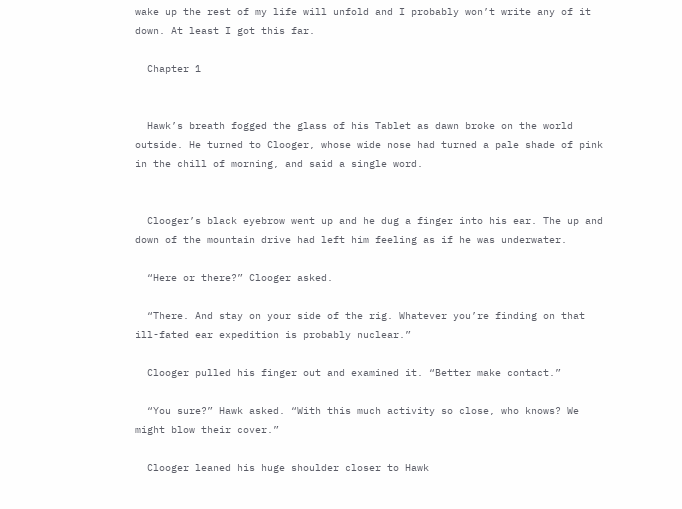wake up the rest of my life will unfold and I probably won’t write any of it down. At least I got this far.

  Chapter 1


  Hawk’s breath fogged the glass of his Tablet as dawn broke on the world outside. He turned to Clooger, whose wide nose had turned a pale shade of pink in the chill of morning, and said a single word.


  Clooger’s black eyebrow went up and he dug a finger into his ear. The up and down of the mountain drive had left him feeling as if he was underwater.

  “Here or there?” Clooger asked.

  “There. And stay on your side of the rig. Whatever you’re finding on that ill-fated ear expedition is probably nuclear.”

  Clooger pulled his finger out and examined it. “Better make contact.”

  “You sure?” Hawk asked. “With this much activity so close, who knows? We might blow their cover.”

  Clooger leaned his huge shoulder closer to Hawk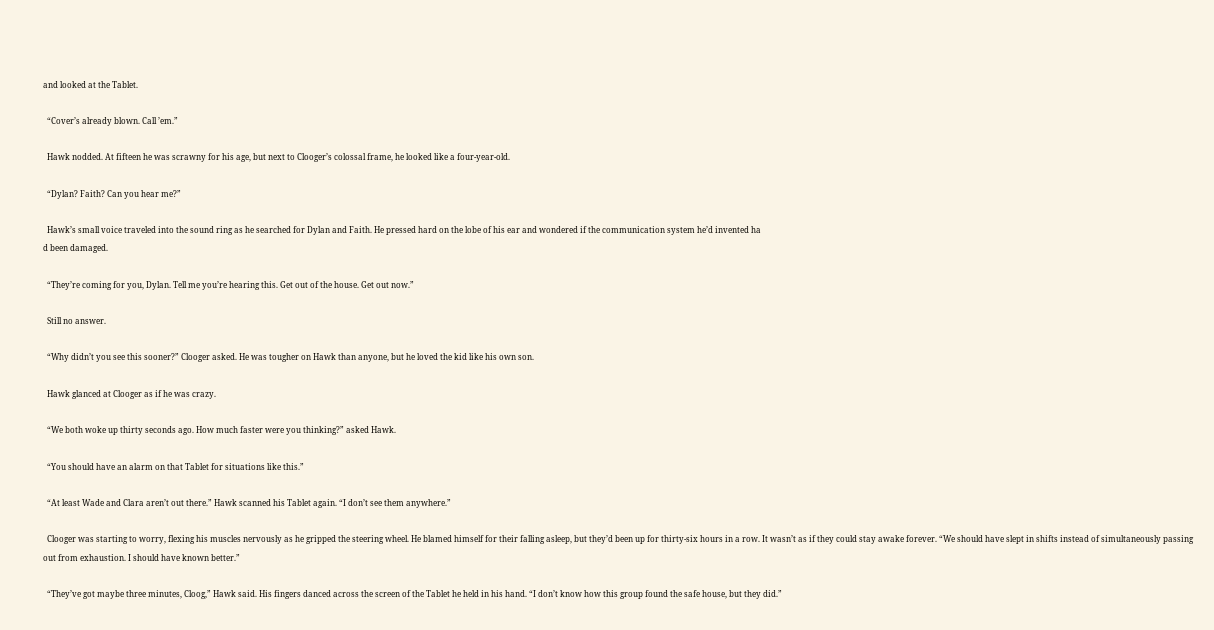and looked at the Tablet.

  “Cover’s already blown. Call ’em.”

  Hawk nodded. At fifteen he was scrawny for his age, but next to Clooger’s colossal frame, he looked like a four-year-old.

  “Dylan? Faith? Can you hear me?”

  Hawk’s small voice traveled into the sound ring as he searched for Dylan and Faith. He pressed hard on the lobe of his ear and wondered if the communication system he’d invented ha
d been damaged.

  “They’re coming for you, Dylan. Tell me you’re hearing this. Get out of the house. Get out now.”

  Still no answer.

  “Why didn’t you see this sooner?” Clooger asked. He was tougher on Hawk than anyone, but he loved the kid like his own son.

  Hawk glanced at Clooger as if he was crazy.

  “We both woke up thirty seconds ago. How much faster were you thinking?” asked Hawk.

  “You should have an alarm on that Tablet for situations like this.”

  “At least Wade and Clara aren’t out there.” Hawk scanned his Tablet again. “I don’t see them anywhere.”

  Clooger was starting to worry, flexing his muscles nervously as he gripped the steering wheel. He blamed himself for their falling asleep, but they’d been up for thirty-six hours in a row. It wasn’t as if they could stay awake forever. “We should have slept in shifts instead of simultaneously passing out from exhaustion. I should have known better.”

  “They’ve got maybe three minutes, Cloog,” Hawk said. His fingers danced across the screen of the Tablet he held in his hand. “I don’t know how this group found the safe house, but they did.”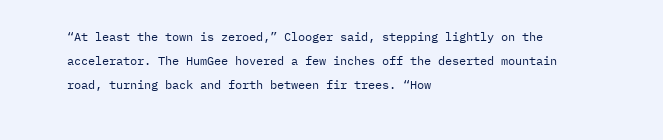“At least the town is zeroed,” Clooger said, stepping lightly on the accelerator. The HumGee hovered a few inches off the deserted mountain road, turning back and forth between fir trees. “How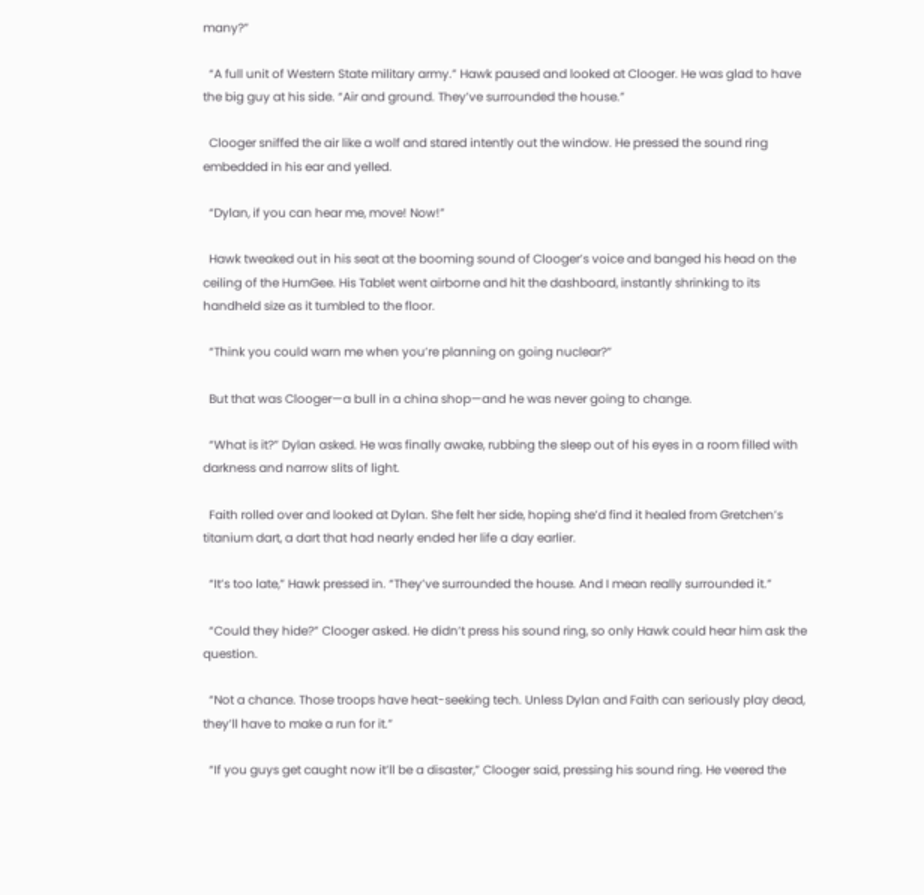many?”

  “A full unit of Western State military army.” Hawk paused and looked at Clooger. He was glad to have the big guy at his side. “Air and ground. They’ve surrounded the house.”

  Clooger sniffed the air like a wolf and stared intently out the window. He pressed the sound ring embedded in his ear and yelled.

  “Dylan, if you can hear me, move! Now!”

  Hawk tweaked out in his seat at the booming sound of Clooger’s voice and banged his head on the ceiling of the HumGee. His Tablet went airborne and hit the dashboard, instantly shrinking to its handheld size as it tumbled to the floor.

  “Think you could warn me when you’re planning on going nuclear?”

  But that was Clooger—a bull in a china shop—and he was never going to change.

  “What is it?” Dylan asked. He was finally awake, rubbing the sleep out of his eyes in a room filled with darkness and narrow slits of light.

  Faith rolled over and looked at Dylan. She felt her side, hoping she’d find it healed from Gretchen’s titanium dart, a dart that had nearly ended her life a day earlier.

  “It’s too late,” Hawk pressed in. “They’ve surrounded the house. And I mean really surrounded it.”

  “Could they hide?” Clooger asked. He didn’t press his sound ring, so only Hawk could hear him ask the question.

  “Not a chance. Those troops have heat-seeking tech. Unless Dylan and Faith can seriously play dead, they’ll have to make a run for it.”

  “If you guys get caught now it’ll be a disaster,” Clooger said, pressing his sound ring. He veered the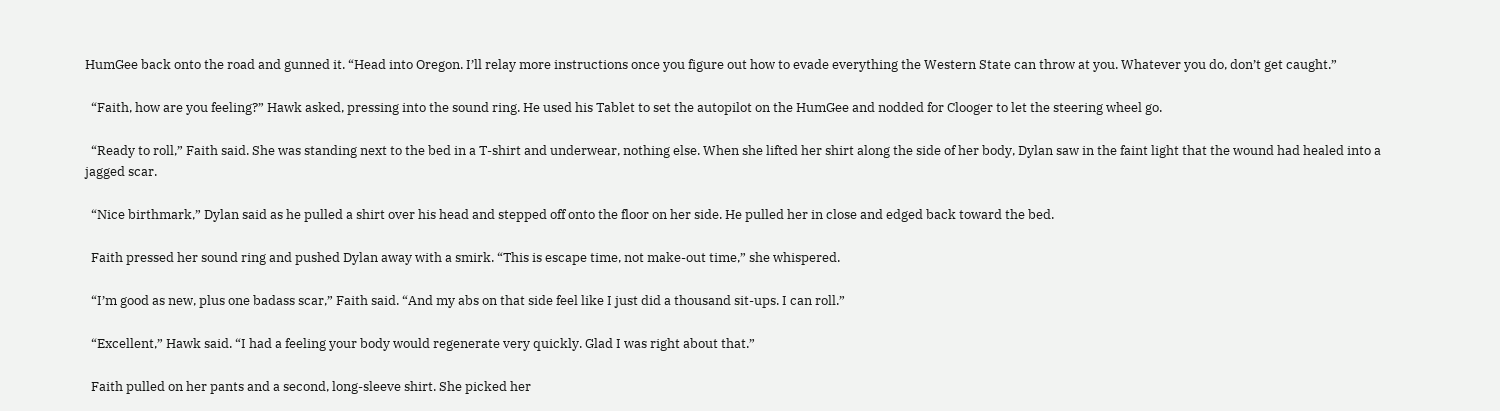HumGee back onto the road and gunned it. “Head into Oregon. I’ll relay more instructions once you figure out how to evade everything the Western State can throw at you. Whatever you do, don’t get caught.”

  “Faith, how are you feeling?” Hawk asked, pressing into the sound ring. He used his Tablet to set the autopilot on the HumGee and nodded for Clooger to let the steering wheel go.

  “Ready to roll,” Faith said. She was standing next to the bed in a T-shirt and underwear, nothing else. When she lifted her shirt along the side of her body, Dylan saw in the faint light that the wound had healed into a jagged scar.

  “Nice birthmark,” Dylan said as he pulled a shirt over his head and stepped off onto the floor on her side. He pulled her in close and edged back toward the bed.

  Faith pressed her sound ring and pushed Dylan away with a smirk. “This is escape time, not make-out time,” she whispered.

  “I’m good as new, plus one badass scar,” Faith said. “And my abs on that side feel like I just did a thousand sit-ups. I can roll.”

  “Excellent,” Hawk said. “I had a feeling your body would regenerate very quickly. Glad I was right about that.”

  Faith pulled on her pants and a second, long-sleeve shirt. She picked her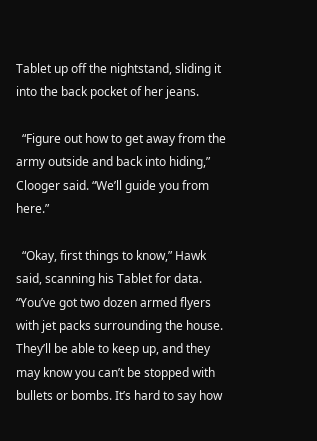Tablet up off the nightstand, sliding it into the back pocket of her jeans.

  “Figure out how to get away from the army outside and back into hiding,” Clooger said. “We’ll guide you from here.”

  “Okay, first things to know,” Hawk said, scanning his Tablet for data. “You’ve got two dozen armed flyers with jet packs surrounding the house. They’ll be able to keep up, and they may know you can’t be stopped with bullets or bombs. It’s hard to say how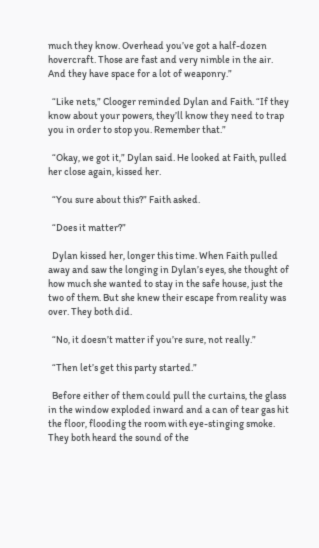much they know. Overhead you’ve got a half-dozen hovercraft. Those are fast and very nimble in the air. And they have space for a lot of weaponry.”

  “Like nets,” Clooger reminded Dylan and Faith. “If they know about your powers, they’ll know they need to trap you in order to stop you. Remember that.”

  “Okay, we got it,” Dylan said. He looked at Faith, pulled her close again, kissed her.

  “You sure about this?” Faith asked.

  “Does it matter?”

  Dylan kissed her, longer this time. When Faith pulled away and saw the longing in Dylan’s eyes, she thought of how much she wanted to stay in the safe house, just the two of them. But she knew their escape from reality was over. They both did.

  “No, it doesn’t matter if you’re sure, not really.”

  “Then let’s get this party started.”

  Before either of them could pull the curtains, the glass in the window exploded inward and a can of tear gas hit the floor, flooding the room with eye-stinging smoke. They both heard the sound of the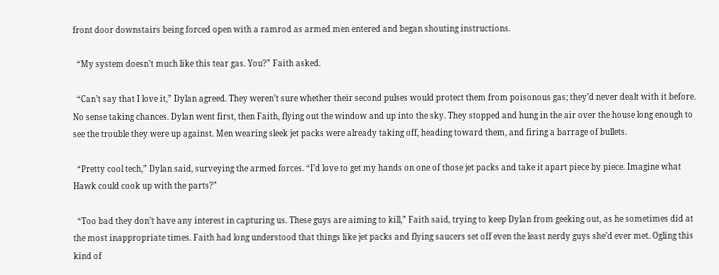front door downstairs being forced open with a ramrod as armed men entered and began shouting instructions.

  “My system doesn’t much like this tear gas. You?” Faith asked.

  “Can’t say that I love it,” Dylan agreed. They weren’t sure whether their second pulses would protect them from poisonous gas; they’d never dealt with it before. No sense taking chances. Dylan went first, then Faith, flying out the window and up into the sky. They stopped and hung in the air over the house long enough to see the trouble they were up against. Men wearing sleek jet packs were already taking off, heading toward them, and firing a barrage of bullets.

  “Pretty cool tech,” Dylan said, surveying the armed forces. “I’d love to get my hands on one of those jet packs and take it apart piece by piece. Imagine what Hawk could cook up with the parts?”

  “Too bad they don’t have any interest in capturing us. These guys are aiming to kill,” Faith said, trying to keep Dylan from geeking out, as he sometimes did at the most inappropriate times. Faith had long understood that things like jet packs and flying saucers set off even the least nerdy guys she’d ever met. Ogling this kind of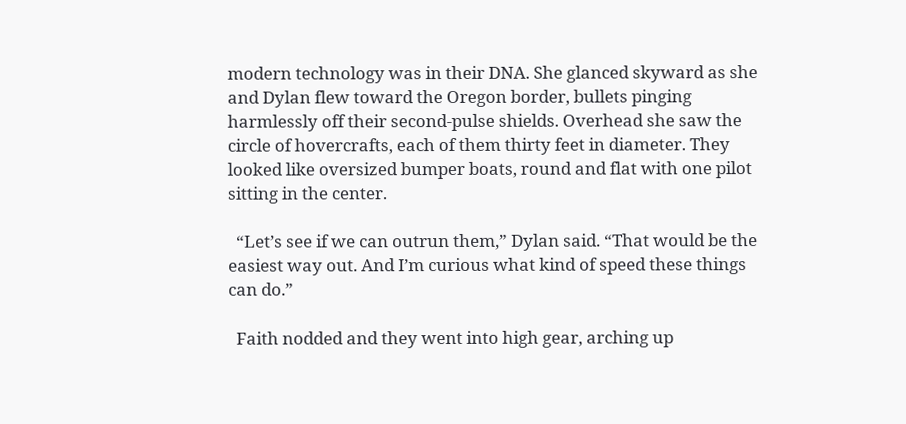modern technology was in their DNA. She glanced skyward as she and Dylan flew toward the Oregon border, bullets pinging harmlessly off their second-pulse shields. Overhead she saw the circle of hovercrafts, each of them thirty feet in diameter. They looked like oversized bumper boats, round and flat with one pilot sitting in the center.

  “Let’s see if we can outrun them,” Dylan said. “That would be the easiest way out. And I’m curious what kind of speed these things can do.”

  Faith nodded and they went into high gear, arching up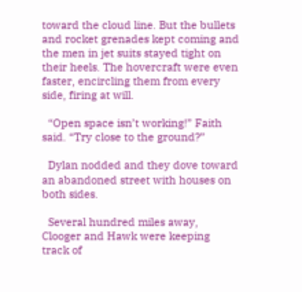toward the cloud line. But the bullets and rocket grenades kept coming and the men in jet suits stayed tight on their heels. The hovercraft were even faster, encircling them from every side, firing at will.

  “Open space isn’t working!” Faith said. “Try close to the ground?”

  Dylan nodded and they dove toward an abandoned street with houses on both sides.

  Several hundred miles away, Clooger and Hawk were keeping track of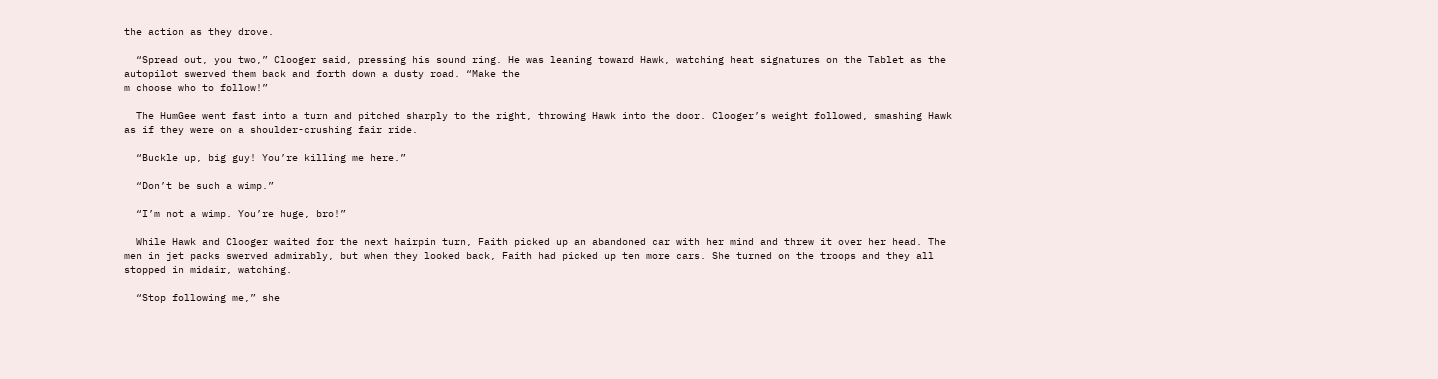the action as they drove.

  “Spread out, you two,” Clooger said, pressing his sound ring. He was leaning toward Hawk, watching heat signatures on the Tablet as the autopilot swerved them back and forth down a dusty road. “Make the
m choose who to follow!”

  The HumGee went fast into a turn and pitched sharply to the right, throwing Hawk into the door. Clooger’s weight followed, smashing Hawk as if they were on a shoulder-crushing fair ride.

  “Buckle up, big guy! You’re killing me here.”

  “Don’t be such a wimp.”

  “I’m not a wimp. You’re huge, bro!”

  While Hawk and Clooger waited for the next hairpin turn, Faith picked up an abandoned car with her mind and threw it over her head. The men in jet packs swerved admirably, but when they looked back, Faith had picked up ten more cars. She turned on the troops and they all stopped in midair, watching.

  “Stop following me,” she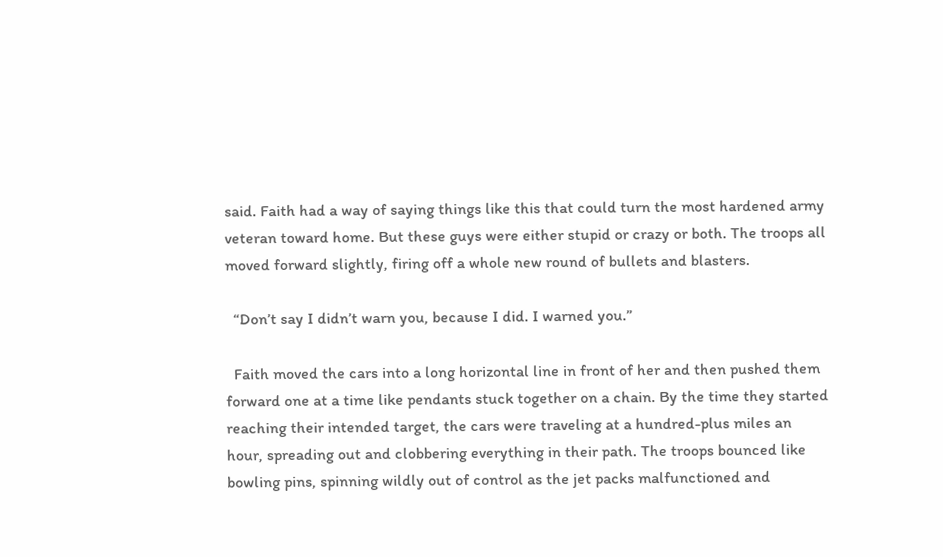said. Faith had a way of saying things like this that could turn the most hardened army veteran toward home. But these guys were either stupid or crazy or both. The troops all moved forward slightly, firing off a whole new round of bullets and blasters.

  “Don’t say I didn’t warn you, because I did. I warned you.”

  Faith moved the cars into a long horizontal line in front of her and then pushed them forward one at a time like pendants stuck together on a chain. By the time they started reaching their intended target, the cars were traveling at a hundred-plus miles an hour, spreading out and clobbering everything in their path. The troops bounced like bowling pins, spinning wildly out of control as the jet packs malfunctioned and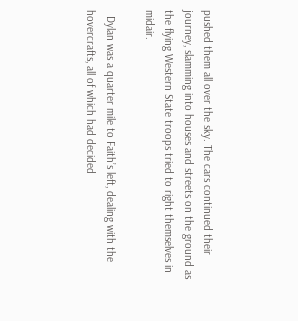pushed them all over the sky. The cars continued their journey, slamming into houses and streets on the ground as the flying Western State troops tried to right themselves in midair.

  Dylan was a quarter mile to Faith’s left, dealing with the hovercrafts, all of which had decided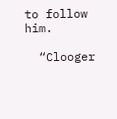to follow him.

  “Clooger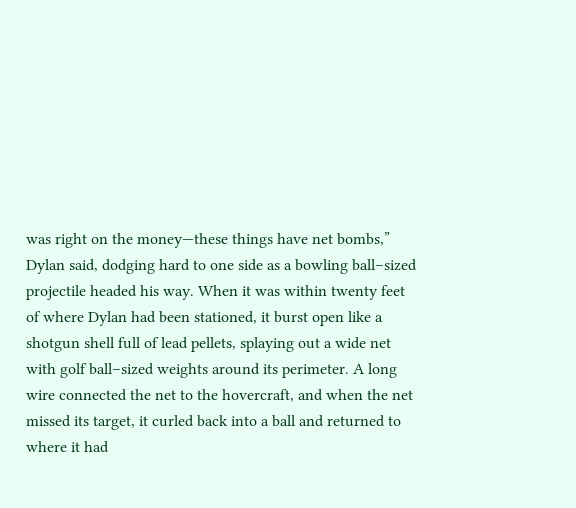was right on the money—these things have net bombs,” Dylan said, dodging hard to one side as a bowling ball–sized projectile headed his way. When it was within twenty feet of where Dylan had been stationed, it burst open like a shotgun shell full of lead pellets, splaying out a wide net with golf ball–sized weights around its perimeter. A long wire connected the net to the hovercraft, and when the net missed its target, it curled back into a ball and returned to where it had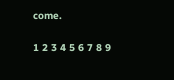come.

1 2 3 4 5 6 7 8 9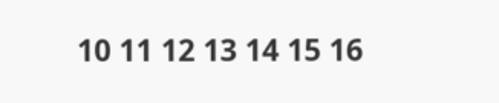10 11 12 13 14 15 16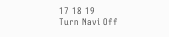17 18 19
Turn Navi Off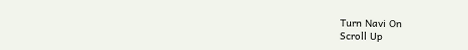Turn Navi On
Scroll Up